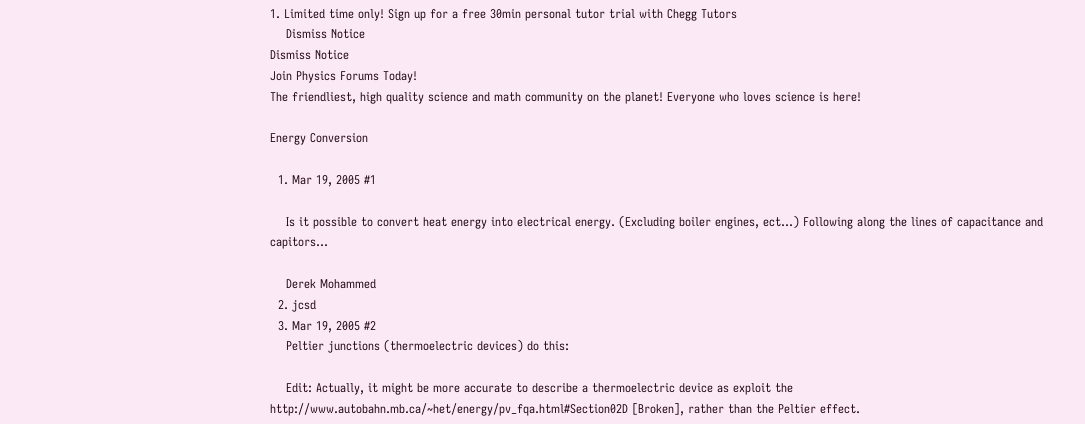1. Limited time only! Sign up for a free 30min personal tutor trial with Chegg Tutors
    Dismiss Notice
Dismiss Notice
Join Physics Forums Today!
The friendliest, high quality science and math community on the planet! Everyone who loves science is here!

Energy Conversion

  1. Mar 19, 2005 #1

    Is it possible to convert heat energy into electrical energy. (Excluding boiler engines, ect...) Following along the lines of capacitance and capitors...

    Derek Mohammed
  2. jcsd
  3. Mar 19, 2005 #2
    Peltier junctions (thermoelectric devices) do this:

    Edit: Actually, it might be more accurate to describe a thermoelectric device as exploit the http://www.autobahn.mb.ca/~het/energy/pv_fqa.html#Section02D [Broken], rather than the Peltier effect.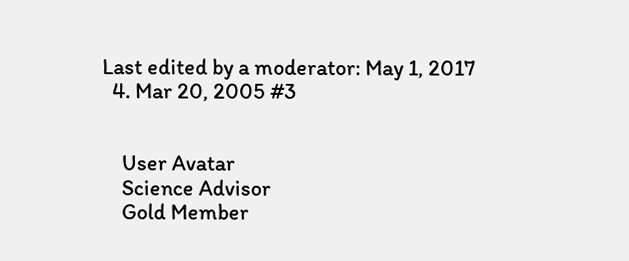Last edited by a moderator: May 1, 2017
  4. Mar 20, 2005 #3


    User Avatar
    Science Advisor
    Gold Member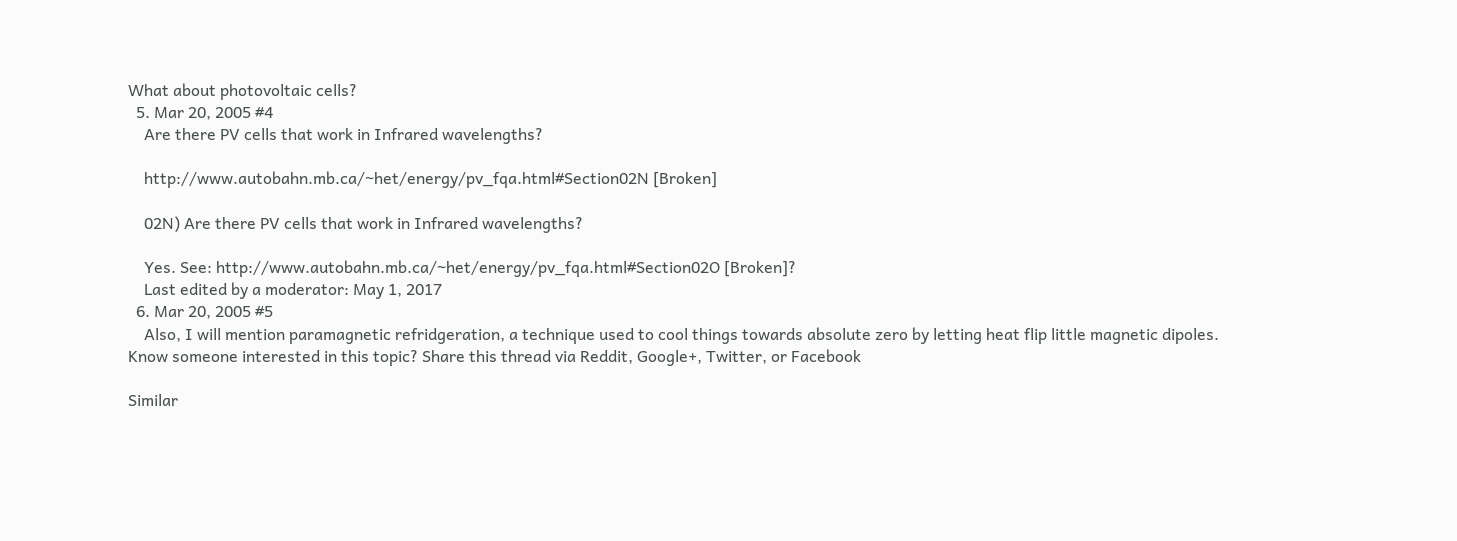What about photovoltaic cells?
  5. Mar 20, 2005 #4
    Are there PV cells that work in Infrared wavelengths?

    http://www.autobahn.mb.ca/~het/energy/pv_fqa.html#Section02N [Broken]

    02N) Are there PV cells that work in Infrared wavelengths?

    Yes. See: http://www.autobahn.mb.ca/~het/energy/pv_fqa.html#Section02O [Broken]?
    Last edited by a moderator: May 1, 2017
  6. Mar 20, 2005 #5
    Also, I will mention paramagnetic refridgeration, a technique used to cool things towards absolute zero by letting heat flip little magnetic dipoles.
Know someone interested in this topic? Share this thread via Reddit, Google+, Twitter, or Facebook

Similar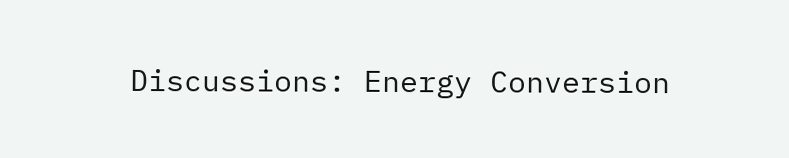Discussions: Energy Conversion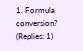1. Formula conversion? (Replies: 1)